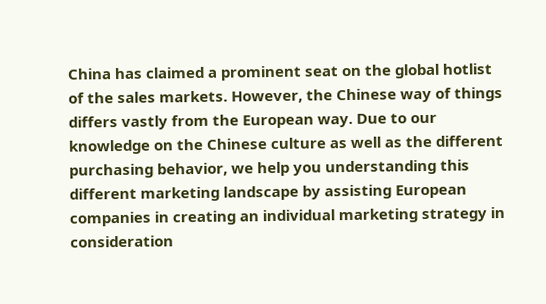China has claimed a prominent seat on the global hotlist of the sales markets. However, the Chinese way of things differs vastly from the European way. Due to our knowledge on the Chinese culture as well as the different purchasing behavior, we help you understanding this different marketing landscape by assisting European companies in creating an individual marketing strategy in consideration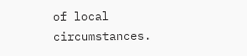of local circumstances.